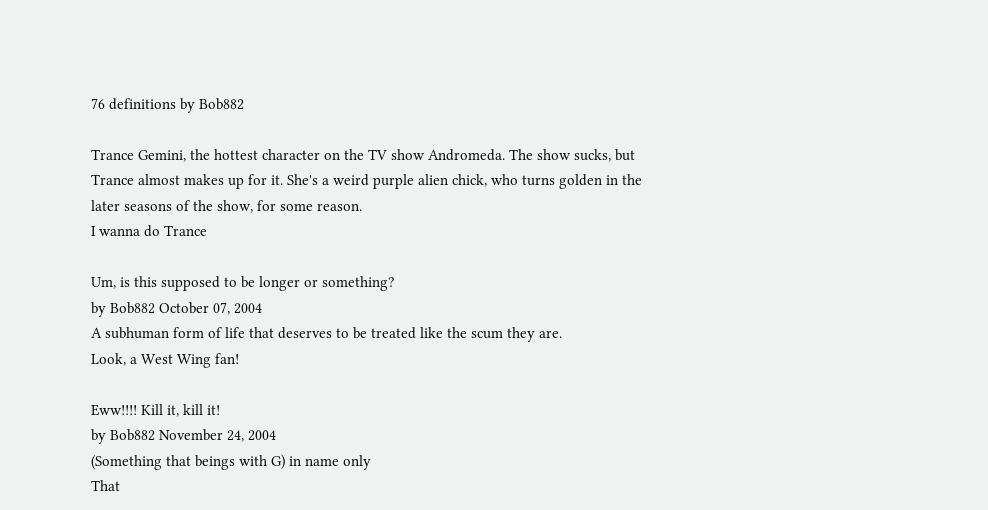76 definitions by Bob882

Trance Gemini, the hottest character on the TV show Andromeda. The show sucks, but Trance almost makes up for it. She's a weird purple alien chick, who turns golden in the later seasons of the show, for some reason.
I wanna do Trance

Um, is this supposed to be longer or something?
by Bob882 October 07, 2004
A subhuman form of life that deserves to be treated like the scum they are.
Look, a West Wing fan!

Eww!!!! Kill it, kill it!
by Bob882 November 24, 2004
(Something that beings with G) in name only
That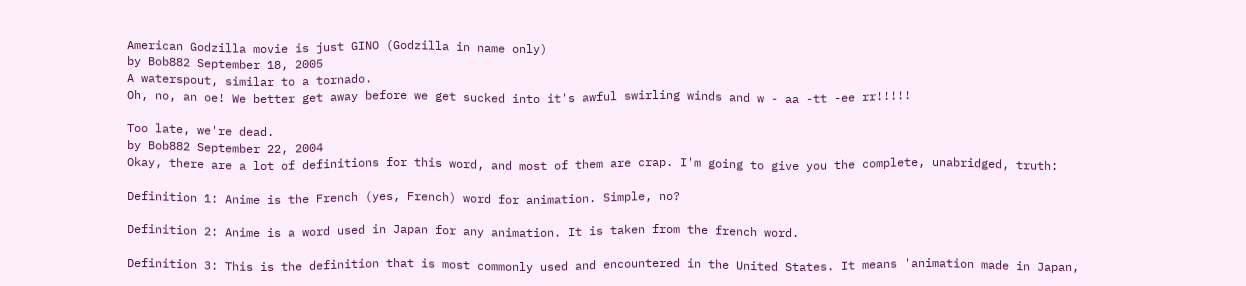American Godzilla movie is just GINO (Godzilla in name only)
by Bob882 September 18, 2005
A waterspout, similar to a tornado.
Oh, no, an oe! We better get away before we get sucked into it's awful swirling winds and w - aa -tt -ee rr!!!!!

Too late, we're dead.
by Bob882 September 22, 2004
Okay, there are a lot of definitions for this word, and most of them are crap. I'm going to give you the complete, unabridged, truth:

Definition 1: Anime is the French (yes, French) word for animation. Simple, no?

Definition 2: Anime is a word used in Japan for any animation. It is taken from the french word.

Definition 3: This is the definition that is most commonly used and encountered in the United States. It means 'animation made in Japan,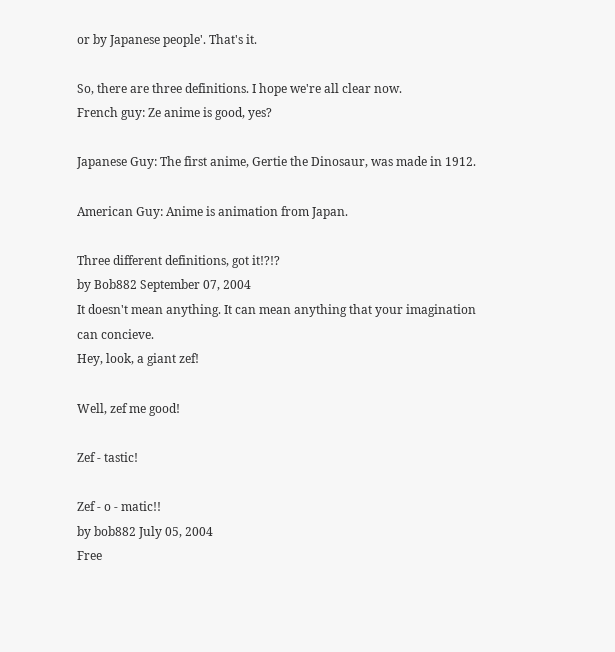or by Japanese people'. That's it.

So, there are three definitions. I hope we're all clear now.
French guy: Ze anime is good, yes?

Japanese Guy: The first anime, Gertie the Dinosaur, was made in 1912.

American Guy: Anime is animation from Japan.

Three different definitions, got it!?!?
by Bob882 September 07, 2004
It doesn't mean anything. It can mean anything that your imagination can concieve.
Hey, look, a giant zef!

Well, zef me good!

Zef - tastic!

Zef - o - matic!!
by bob882 July 05, 2004
Free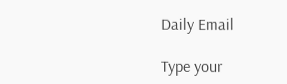Daily Email

Type your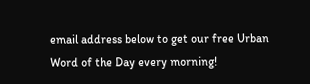email address below to get our free Urban Word of the Day every morning!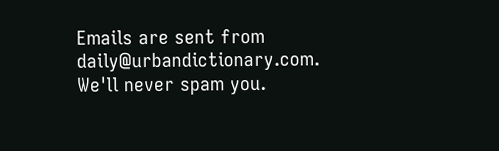Emails are sent from daily@urbandictionary.com. We'll never spam you.